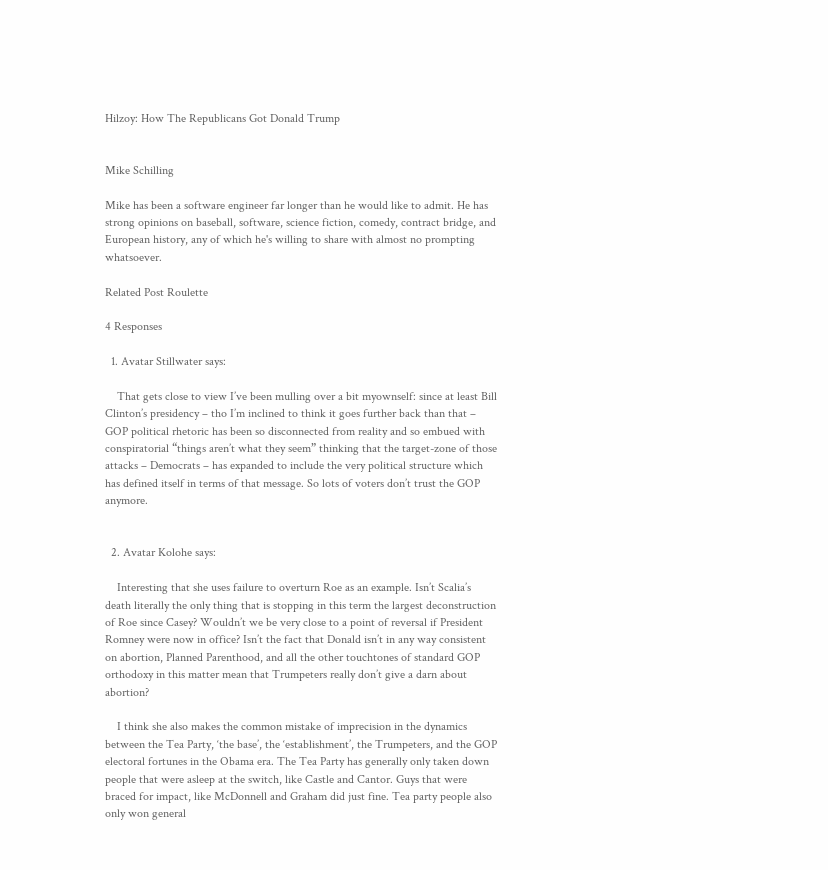Hilzoy: How The Republicans Got Donald Trump


Mike Schilling

Mike has been a software engineer far longer than he would like to admit. He has strong opinions on baseball, software, science fiction, comedy, contract bridge, and European history, any of which he's willing to share with almost no prompting whatsoever.

Related Post Roulette

4 Responses

  1. Avatar Stillwater says:

    That gets close to view I’ve been mulling over a bit myownself: since at least Bill Clinton’s presidency – tho I’m inclined to think it goes further back than that – GOP political rhetoric has been so disconnected from reality and so embued with conspiratorial “things aren’t what they seem” thinking that the target-zone of those attacks – Democrats – has expanded to include the very political structure which has defined itself in terms of that message. So lots of voters don’t trust the GOP anymore.


  2. Avatar Kolohe says:

    Interesting that she uses failure to overturn Roe as an example. Isn’t Scalia’s death literally the only thing that is stopping in this term the largest deconstruction of Roe since Casey? Wouldn’t we be very close to a point of reversal if President Romney were now in office? Isn’t the fact that Donald isn’t in any way consistent on abortion, Planned Parenthood, and all the other touchtones of standard GOP orthodoxy in this matter mean that Trumpeters really don’t give a darn about abortion?

    I think she also makes the common mistake of imprecision in the dynamics between the Tea Party, ‘the base’, the ‘establishment’, the Trumpeters, and the GOP electoral fortunes in the Obama era. The Tea Party has generally only taken down people that were asleep at the switch, like Castle and Cantor. Guys that were braced for impact, like McDonnell and Graham did just fine. Tea party people also only won general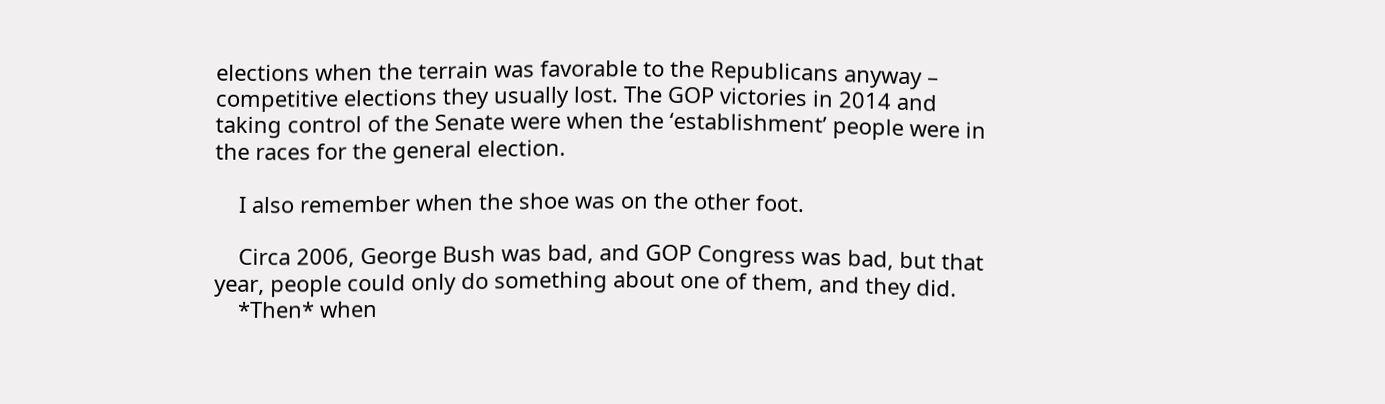elections when the terrain was favorable to the Republicans anyway – competitive elections they usually lost. The GOP victories in 2014 and taking control of the Senate were when the ‘establishment’ people were in the races for the general election.

    I also remember when the shoe was on the other foot.

    Circa 2006, George Bush was bad, and GOP Congress was bad, but that year, people could only do something about one of them, and they did.
    *Then* when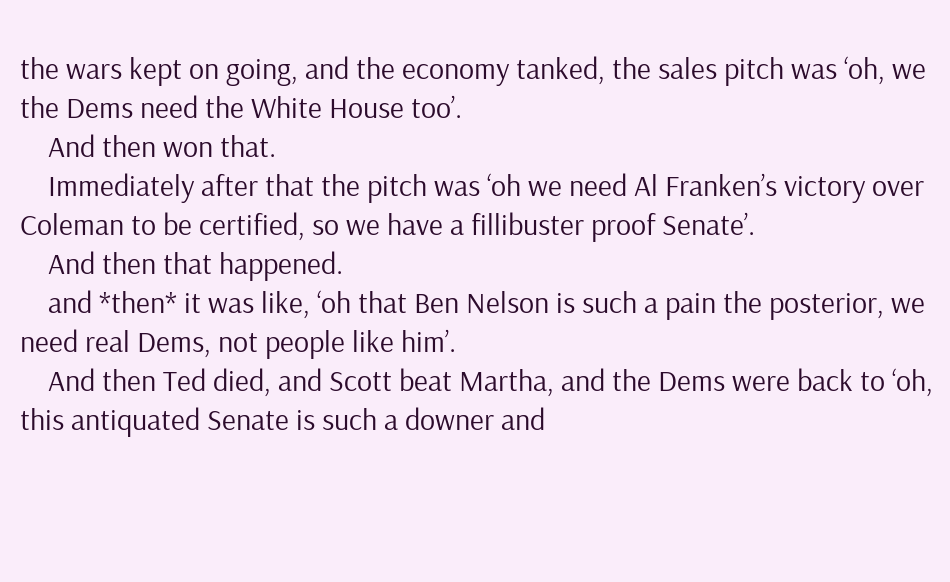the wars kept on going, and the economy tanked, the sales pitch was ‘oh, we the Dems need the White House too’.
    And then won that.
    Immediately after that the pitch was ‘oh we need Al Franken’s victory over Coleman to be certified, so we have a fillibuster proof Senate’.
    And then that happened.
    and *then* it was like, ‘oh that Ben Nelson is such a pain the posterior, we need real Dems, not people like him’.
    And then Ted died, and Scott beat Martha, and the Dems were back to ‘oh, this antiquated Senate is such a downer and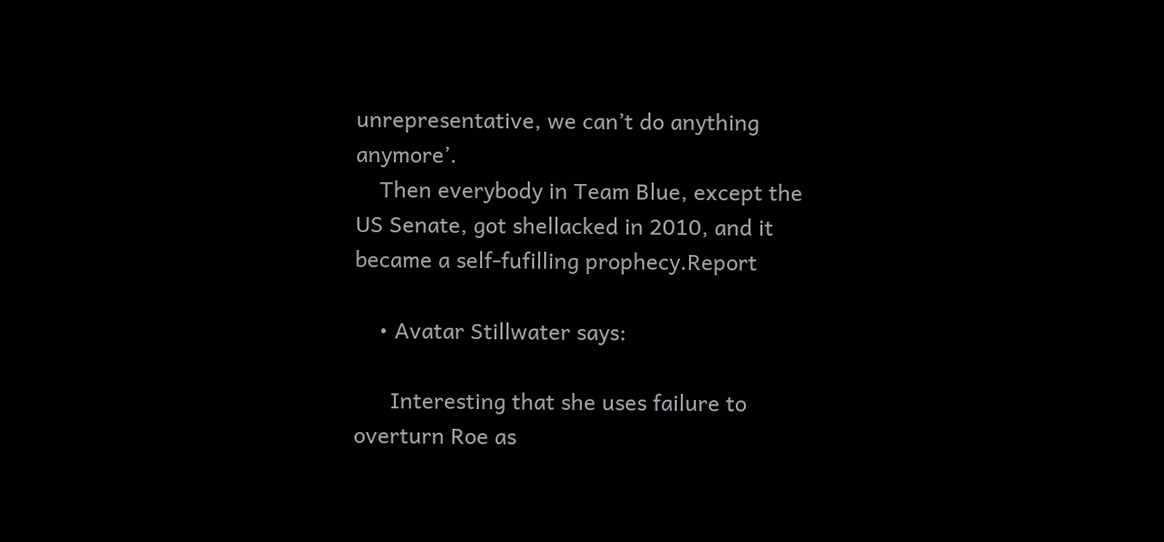unrepresentative, we can’t do anything anymore’.
    Then everybody in Team Blue, except the US Senate, got shellacked in 2010, and it became a self-fufilling prophecy.Report

    • Avatar Stillwater says:

      Interesting that she uses failure to overturn Roe as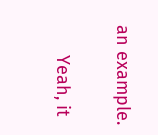an example.

      Yeah, it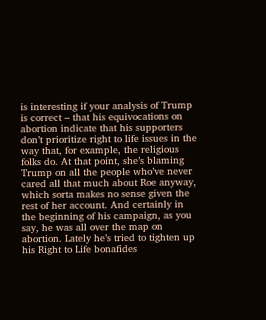is interesting if your analysis of Trump is correct – that his equivocations on abortion indicate that his supporters don’t prioritize right to life issues in the way that, for example, the religious folks do. At that point, she’s blaming Trump on all the people who’ve never cared all that much about Roe anyway, which sorta makes no sense given the rest of her account. And certainly in the beginning of his campaign, as you say, he was all over the map on abortion. Lately he’s tried to tighten up his Right to Life bonafides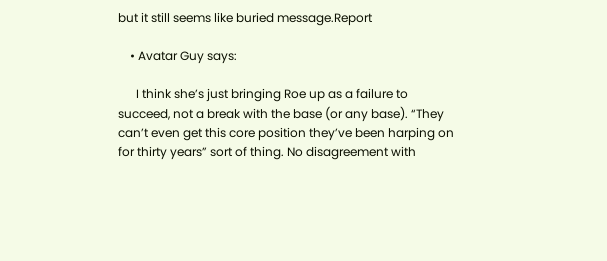but it still seems like buried message.Report

    • Avatar Guy says:

      I think she’s just bringing Roe up as a failure to succeed, not a break with the base (or any base). “They can’t even get this core position they’ve been harping on for thirty years” sort of thing. No disagreement with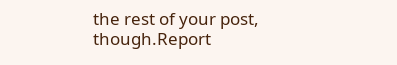the rest of your post, though.Report